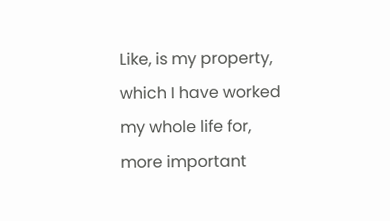Like, is my property, which I have worked my whole life for, more important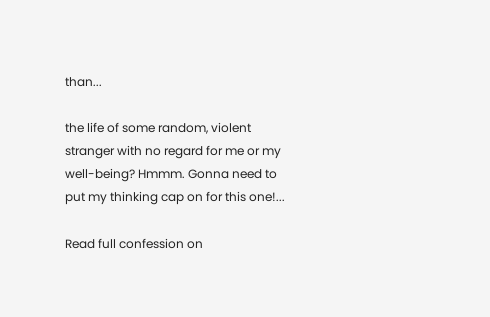than...

the life of some random, violent stranger with no regard for me or my well-being? Hmmm. Gonna need to put my thinking cap on for this one!...

Read full confession on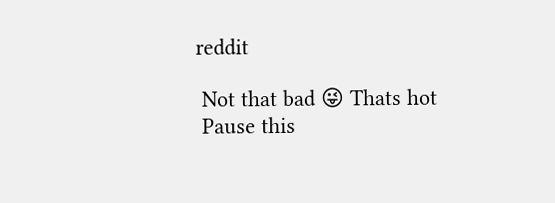reddit

 Not that bad 😜 Thats hot
 Pause this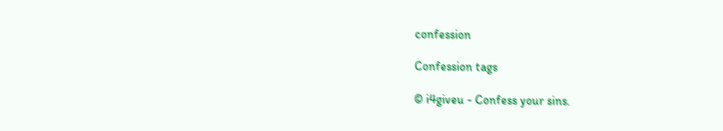confession

Confession tags

© i4giveu - Confess your sins.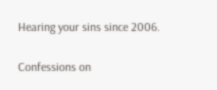Hearing your sins since 2006.

Confessions on